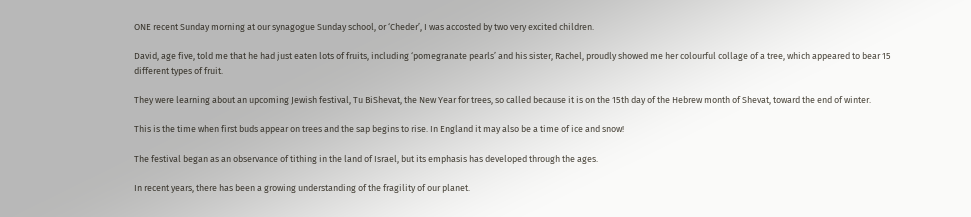ONE recent Sunday morning at our synagogue Sunday school, or ‘Cheder’, I was accosted by two very excited children.

David, age five, told me that he had just eaten lots of fruits, including ‘pomegranate pearls’ and his sister, Rachel, proudly showed me her colourful collage of a tree, which appeared to bear 15 different types of fruit.

They were learning about an upcoming Jewish festival, Tu BiShevat, the New Year for trees, so called because it is on the 15th day of the Hebrew month of Shevat, toward the end of winter.

This is the time when first buds appear on trees and the sap begins to rise. In England it may also be a time of ice and snow!

The festival began as an observance of tithing in the land of Israel, but its emphasis has developed through the ages.

In recent years, there has been a growing understanding of the fragility of our planet.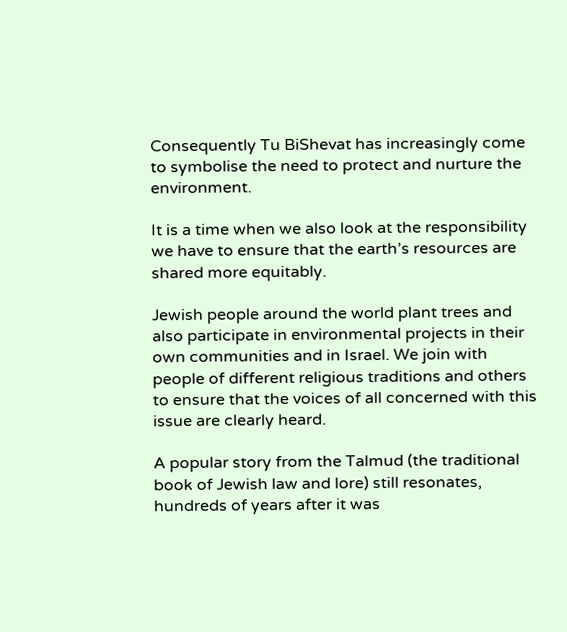Consequently Tu BiShevat has increasingly come to symbolise the need to protect and nurture the environment.

It is a time when we also look at the responsibility we have to ensure that the earth’s resources are shared more equitably.

Jewish people around the world plant trees and also participate in environmental projects in their own communities and in Israel. We join with people of different religious traditions and others to ensure that the voices of all concerned with this issue are clearly heard.

A popular story from the Talmud (the traditional book of Jewish law and lore) still resonates, hundreds of years after it was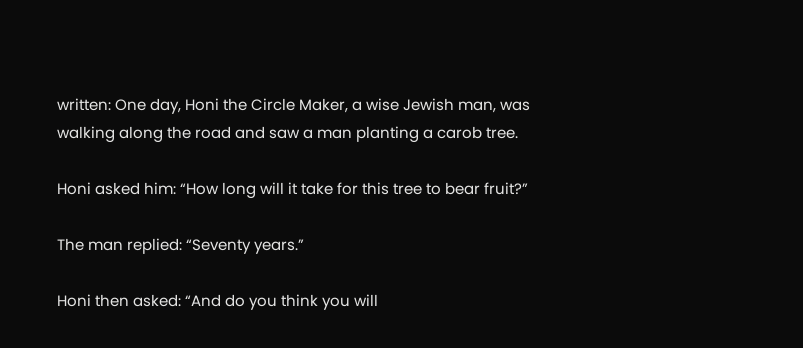written: One day, Honi the Circle Maker, a wise Jewish man, was walking along the road and saw a man planting a carob tree.

Honi asked him: “How long will it take for this tree to bear fruit?”

The man replied: “Seventy years.”

Honi then asked: “And do you think you will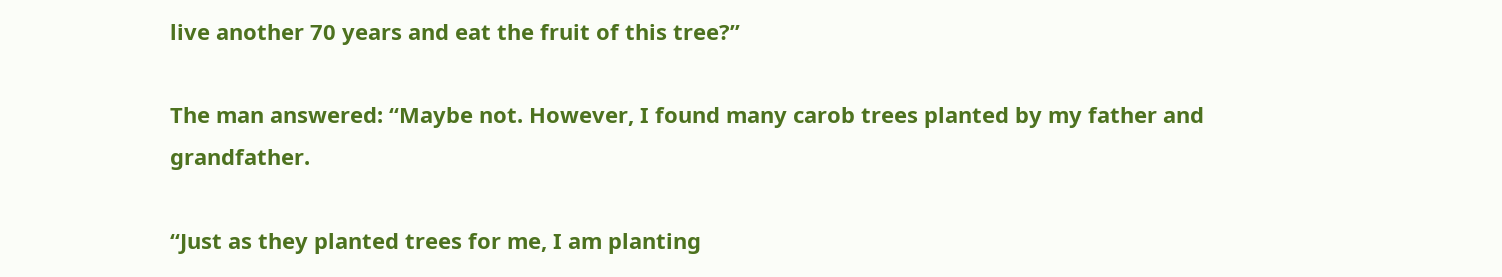live another 70 years and eat the fruit of this tree?”

The man answered: “Maybe not. However, I found many carob trees planted by my father and grandfather.

“Just as they planted trees for me, I am planting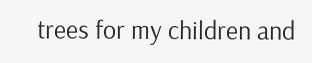trees for my children and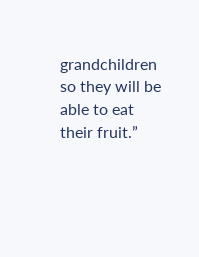grandchildren so they will be able to eat their fruit.”